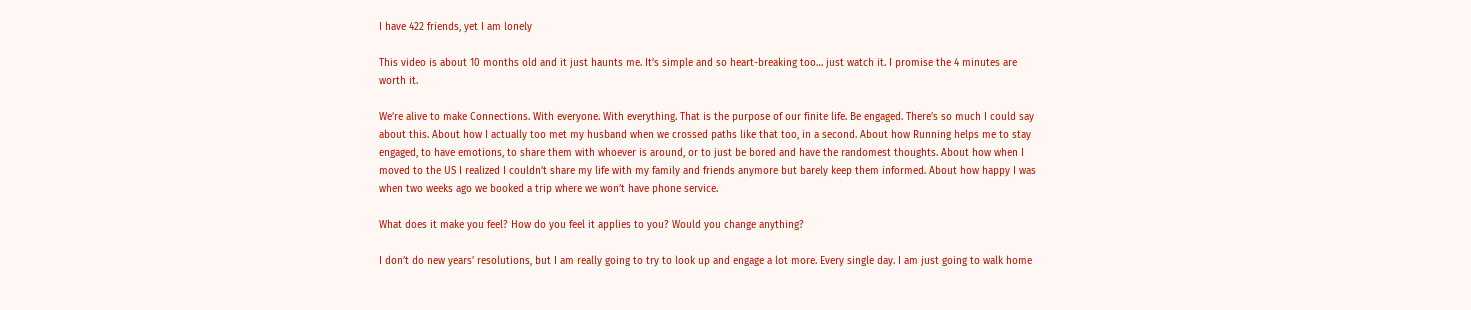I have 422 friends, yet I am lonely

This video is about 10 months old and it just haunts me. It’s simple and so heart-breaking too… just watch it. I promise the 4 minutes are worth it.

We’re alive to make Connections. With everyone. With everything. That is the purpose of our finite life. Be engaged. There’s so much I could say about this. About how I actually too met my husband when we crossed paths like that too, in a second. About how Running helps me to stay engaged, to have emotions, to share them with whoever is around, or to just be bored and have the randomest thoughts. About how when I moved to the US I realized I couldn’t share my life with my family and friends anymore but barely keep them informed. About how happy I was when two weeks ago we booked a trip where we won’t have phone service.

What does it make you feel? How do you feel it applies to you? Would you change anything?

I don’t do new years’ resolutions, but I am really going to try to look up and engage a lot more. Every single day. I am just going to walk home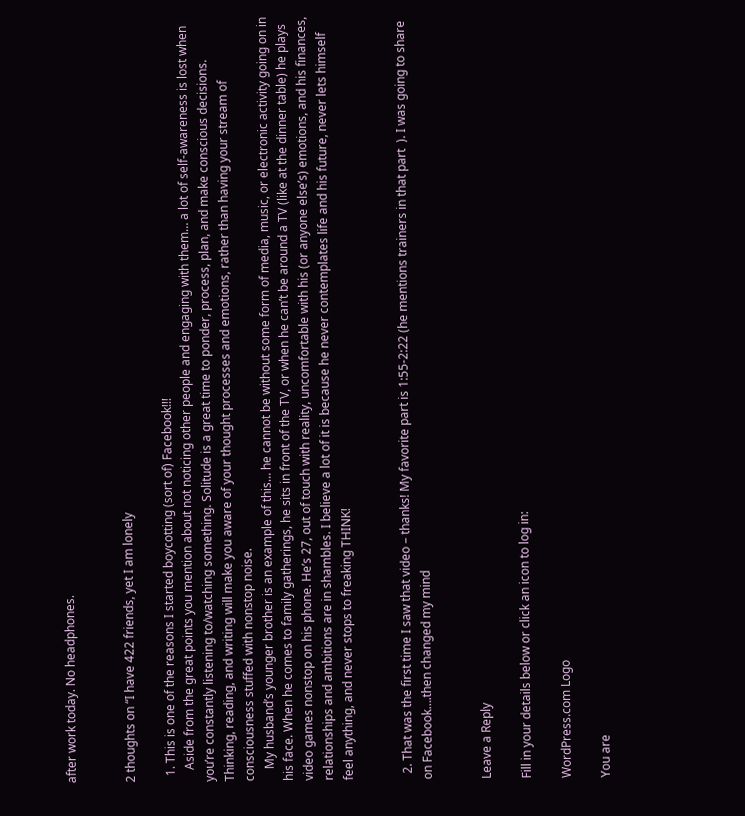after work today. No headphones.


2 thoughts on “I have 422 friends, yet I am lonely

  1. This is one of the reasons I started boycotting (sort of) Facebook!!!
    Aside from the great points you mention about not noticing other people and engaging with them… a lot of self-awareness is lost when you’re constantly listening to/watching something. Solitude is a great time to ponder, process, plan, and make conscious decisions. Thinking, reading, and writing will make you aware of your thought processes and emotions, rather than having your stream of consciousness stuffed with nonstop noise.
    My husband’s younger brother is an example of this… he cannot be without some form of media, music, or electronic activity going on in his face. When he comes to family gatherings, he sits in front of the TV, or when he can’t be around a TV (like at the dinner table) he plays video games nonstop on his phone. He’s 27, out of touch with reality, uncomfortable with his (or anyone else’s) emotions, and his finances, relationships and ambitions are in shambles. I believe a lot of it is because he never contemplates life and his future, never lets himself feel anything, and never stops to freaking THINK!


  2. That was the first time I saw that video – thanks! My favorite part is 1:55-2:22 (he mentions trainers in that part  ). I was going to share on Facebook….then changed my mind


Leave a Reply

Fill in your details below or click an icon to log in:

WordPress.com Logo

You are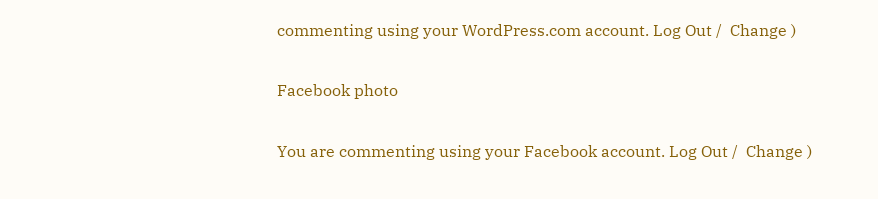commenting using your WordPress.com account. Log Out /  Change )

Facebook photo

You are commenting using your Facebook account. Log Out /  Change )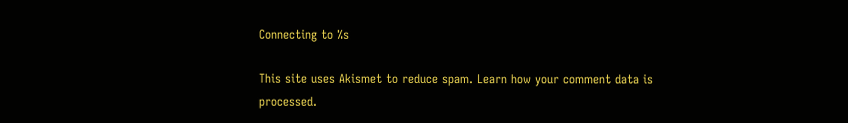Connecting to %s

This site uses Akismet to reduce spam. Learn how your comment data is processed.